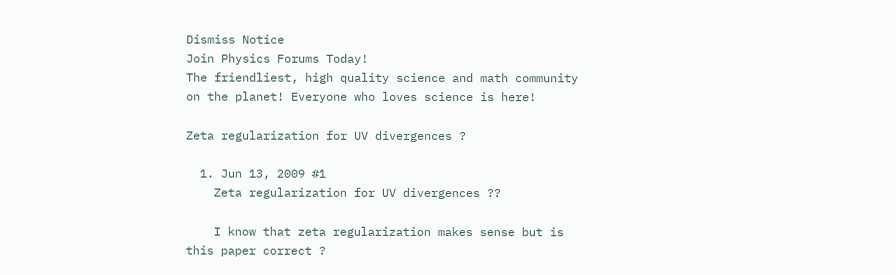Dismiss Notice
Join Physics Forums Today!
The friendliest, high quality science and math community on the planet! Everyone who loves science is here!

Zeta regularization for UV divergences ?

  1. Jun 13, 2009 #1
    Zeta regularization for UV divergences ??

    I know that zeta regularization makes sense but is this paper correct ?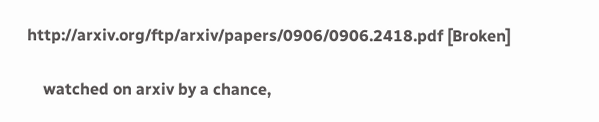http://arxiv.org/ftp/arxiv/papers/0906/0906.2418.pdf [Broken]

    watched on arxiv by a chance,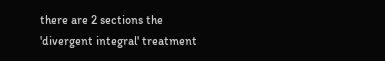there are 2 sections the 'divergent integral' treatment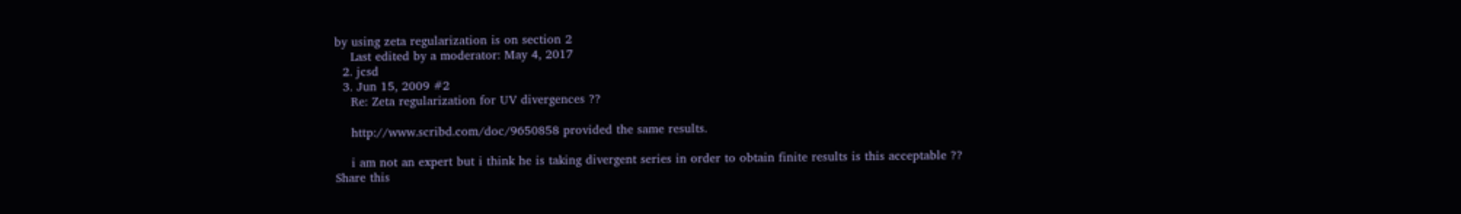by using zeta regularization is on section 2
    Last edited by a moderator: May 4, 2017
  2. jcsd
  3. Jun 15, 2009 #2
    Re: Zeta regularization for UV divergences ??

    http://www.scribd.com/doc/9650858 provided the same results.

    i am not an expert but i think he is taking divergent series in order to obtain finite results is this acceptable ??
Share this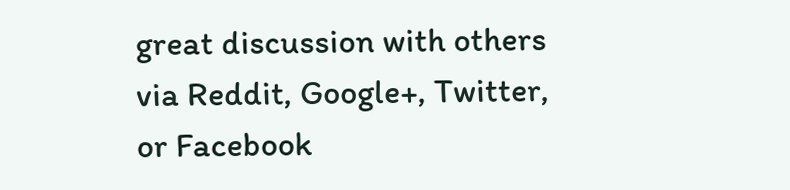great discussion with others via Reddit, Google+, Twitter, or Facebook